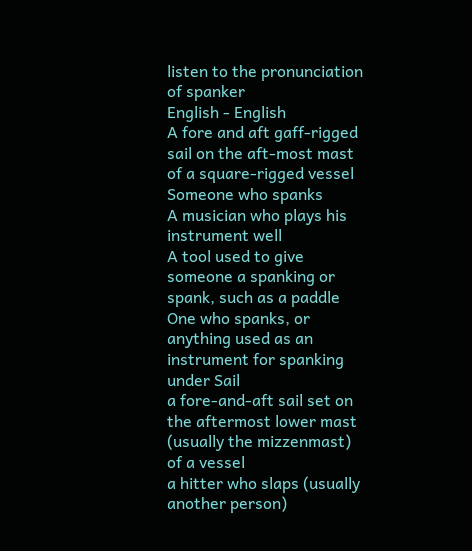listen to the pronunciation of spanker
English - English
A fore and aft gaff-rigged sail on the aft-most mast of a square-rigged vessel
Someone who spanks
A musician who plays his instrument well
A tool used to give someone a spanking or spank, such as a paddle
One who spanks, or anything used as an instrument for spanking
under Sail
a fore-and-aft sail set on the aftermost lower mast (usually the mizzenmast) of a vessel
a hitter who slaps (usually another person)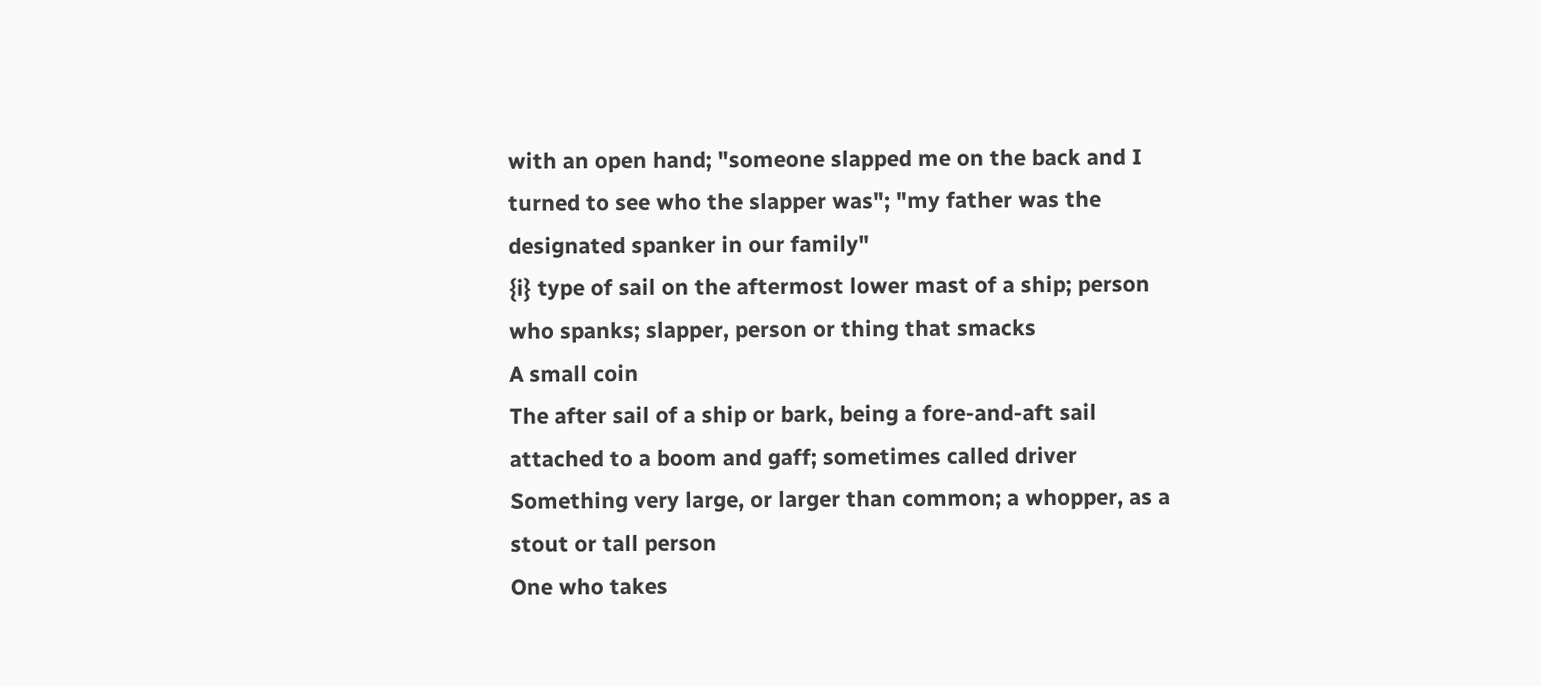with an open hand; "someone slapped me on the back and I turned to see who the slapper was"; "my father was the designated spanker in our family"
{i} type of sail on the aftermost lower mast of a ship; person who spanks; slapper, person or thing that smacks
A small coin
The after sail of a ship or bark, being a fore-and-aft sail attached to a boom and gaff; sometimes called driver
Something very large, or larger than common; a whopper, as a stout or tall person
One who takes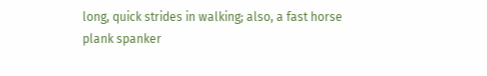long, quick strides in walking; also, a fast horse
plank spanker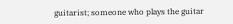guitarist; someone who plays the guitar